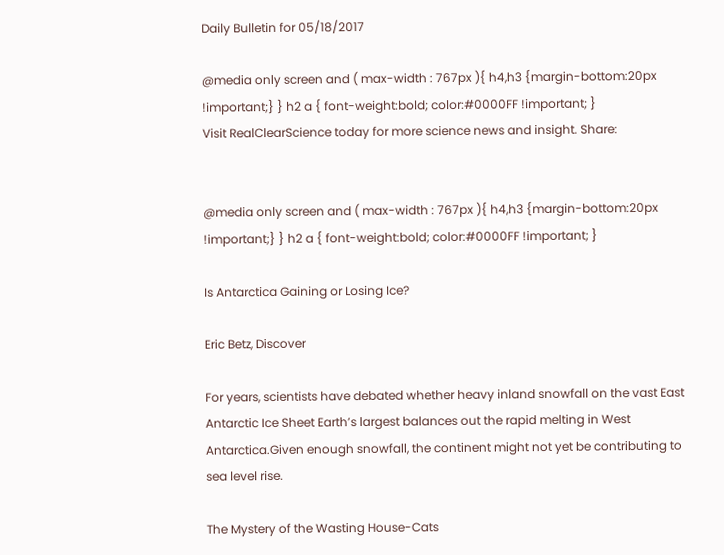Daily Bulletin for 05/18/2017

@media only screen and ( max-width : 767px ){ h4,h3 {margin-bottom:20px !important;} } h2 a { font-weight:bold; color:#0000FF !important; }
Visit RealClearScience today for more science news and insight. Share:


@media only screen and ( max-width : 767px ){ h4,h3 {margin-bottom:20px !important;} } h2 a { font-weight:bold; color:#0000FF !important; }

Is Antarctica Gaining or Losing Ice?

Eric Betz, Discover

For years, scientists have debated whether heavy inland snowfall on the vast East Antarctic Ice Sheet Earth’s largest balances out the rapid melting in West Antarctica.Given enough snowfall, the continent might not yet be contributing to sea level rise.

The Mystery of the Wasting House-Cats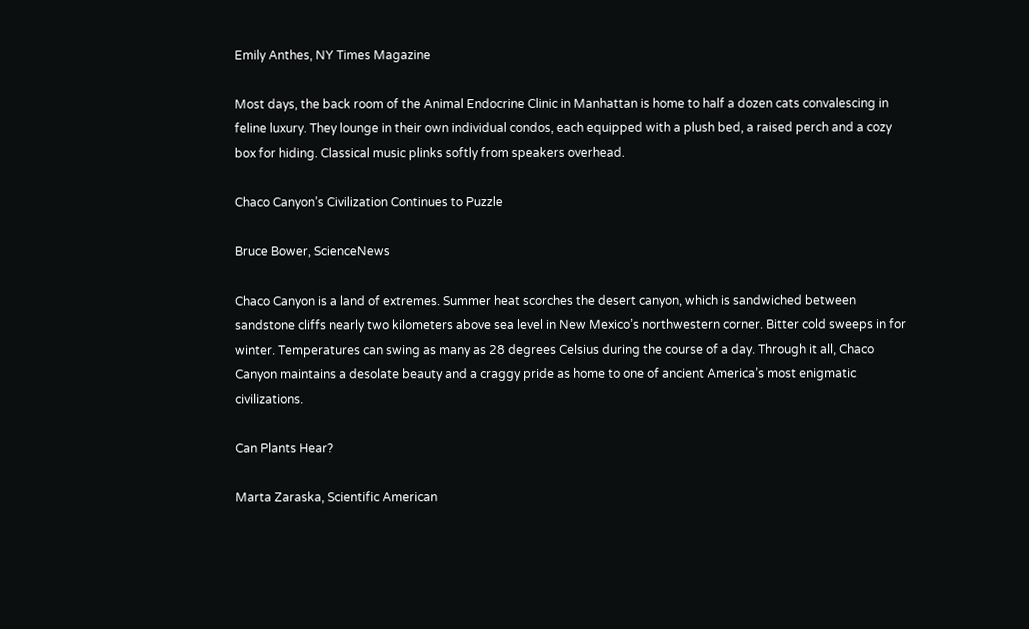Emily Anthes, NY Times Magazine

Most days, the back room of the Animal Endocrine Clinic in Manhattan is home to half a dozen cats convalescing in feline luxury. They lounge in their own individual condos, each equipped with a plush bed, a raised perch and a cozy box for hiding. Classical music plinks softly from speakers overhead.

Chaco Canyon’s Civilization Continues to Puzzle

Bruce Bower, ScienceNews

Chaco Canyon is a land of extremes. Summer heat scorches the desert canyon, which is sandwiched between sandstone cliffs nearly two kilometers above sea level in New Mexico’s northwestern corner. Bitter cold sweeps in for winter. Temperatures can swing as many as 28 degrees Celsius during the course of a day. Through it all, Chaco Canyon maintains a desolate beauty and a craggy pride as home to one of ancient America’s most enigmatic civilizations.

Can Plants Hear?

Marta Zaraska, Scientific American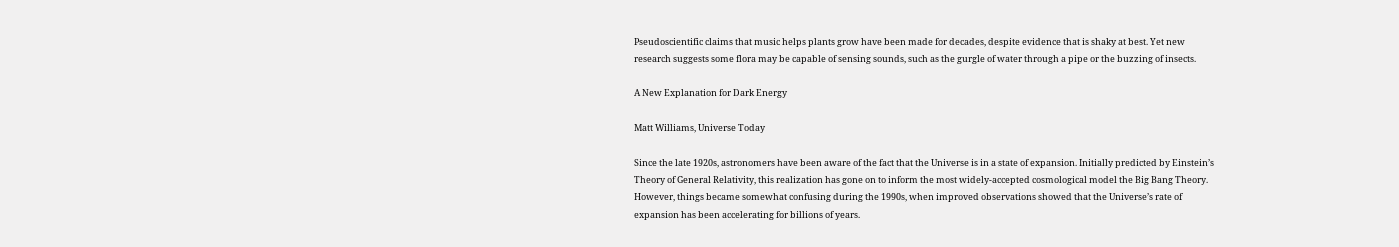Pseudoscientific claims that music helps plants grow have been made for decades, despite evidence that is shaky at best. Yet new research suggests some flora may be capable of sensing sounds, such as the gurgle of water through a pipe or the buzzing of insects.

A New Explanation for Dark Energy

Matt Williams, Universe Today

Since the late 1920s, astronomers have been aware of the fact that the Universe is in a state of expansion. Initially predicted by Einstein’s Theory of General Relativity, this realization has gone on to inform the most widely-accepted cosmological model the Big Bang Theory. However, things became somewhat confusing during the 1990s, when improved observations showed that the Universe’s rate of expansion has been accelerating for billions of years.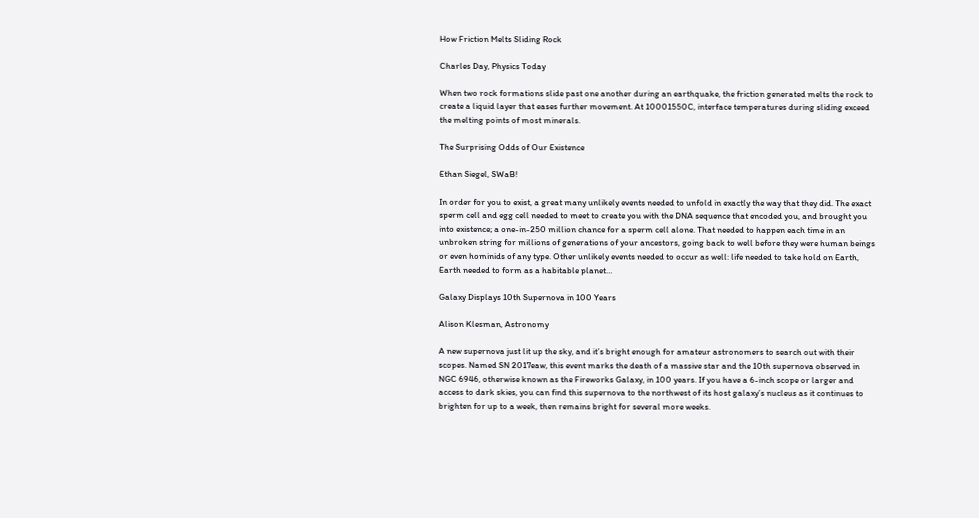How Friction Melts Sliding Rock

Charles Day, Physics Today

When two rock formations slide past one another during an earthquake, the friction generated melts the rock to create a liquid layer that eases further movement. At 10001550C, interface temperatures during sliding exceed the melting points of most minerals.

The Surprising Odds of Our Existence

Ethan Siegel, SWaB!

In order for you to exist, a great many unlikely events needed to unfold in exactly the way that they did. The exact sperm cell and egg cell needed to meet to create you with the DNA sequence that encoded you, and brought you into existence; a one-in-250 million chance for a sperm cell alone. That needed to happen each time in an unbroken string for millions of generations of your ancestors, going back to well before they were human beings or even hominids of any type. Other unlikely events needed to occur as well: life needed to take hold on Earth, Earth needed to form as a habitable planet…

Galaxy Displays 10th Supernova in 100 Years

Alison Klesman, Astronomy

A new supernova just lit up the sky, and it’s bright enough for amateur astronomers to search out with their scopes. Named SN 2017eaw, this event marks the death of a massive star and the 10th supernova observed in NGC 6946, otherwise known as the Fireworks Galaxy, in 100 years. If you have a 6-inch scope or larger and access to dark skies, you can find this supernova to the northwest of its host galaxy’s nucleus as it continues to brighten for up to a week, then remains bright for several more weeks.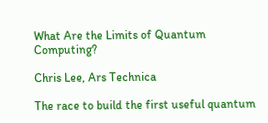What Are the Limits of Quantum Computing?

Chris Lee, Ars Technica

The race to build the first useful quantum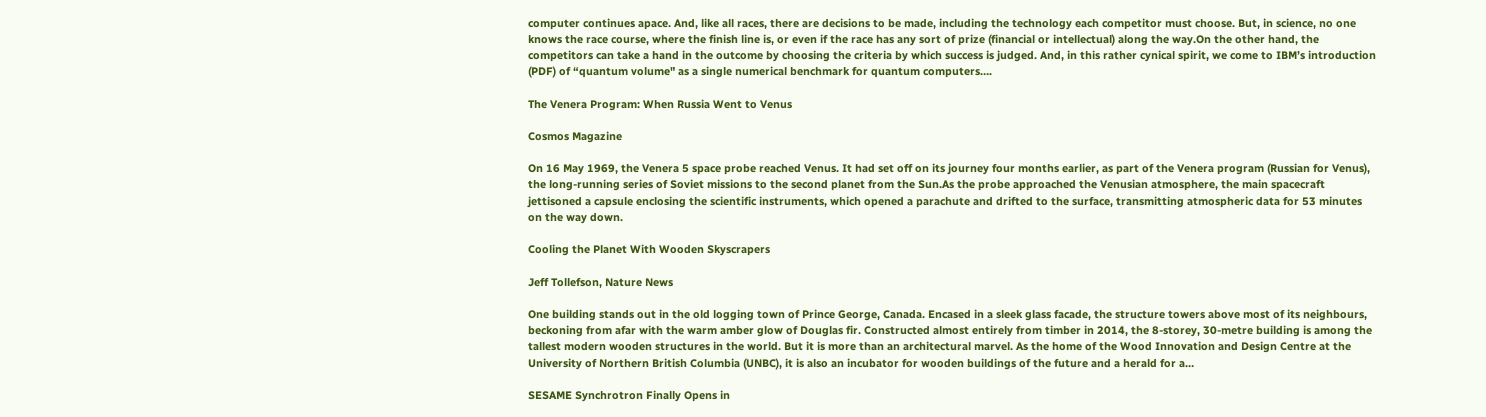computer continues apace. And, like all races, there are decisions to be made, including the technology each competitor must choose. But, in science, no one knows the race course, where the finish line is, or even if the race has any sort of prize (financial or intellectual) along the way.On the other hand, the competitors can take a hand in the outcome by choosing the criteria by which success is judged. And, in this rather cynical spirit, we come to IBM’s introduction (PDF) of “quantum volume" as a single numerical benchmark for quantum computers….

The Venera Program: When Russia Went to Venus

Cosmos Magazine

On 16 May 1969, the Venera 5 space probe reached Venus. It had set off on its journey four months earlier, as part of the Venera program (Russian for Venus), the long-running series of Soviet missions to the second planet from the Sun.As the probe approached the Venusian atmosphere, the main spacecraft jettisoned a capsule enclosing the scientific instruments, which opened a parachute and drifted to the surface, transmitting atmospheric data for 53 minutes on the way down.

Cooling the Planet With Wooden Skyscrapers

Jeff Tollefson, Nature News

One building stands out in the old logging town of Prince George, Canada. Encased in a sleek glass facade, the structure towers above most of its neighbours, beckoning from afar with the warm amber glow of Douglas fir. Constructed almost entirely from timber in 2014, the 8-storey, 30-metre building is among the tallest modern wooden structures in the world. But it is more than an architectural marvel. As the home of the Wood Innovation and Design Centre at the University of Northern British Columbia (UNBC), it is also an incubator for wooden buildings of the future and a herald for a…

SESAME Synchrotron Finally Opens in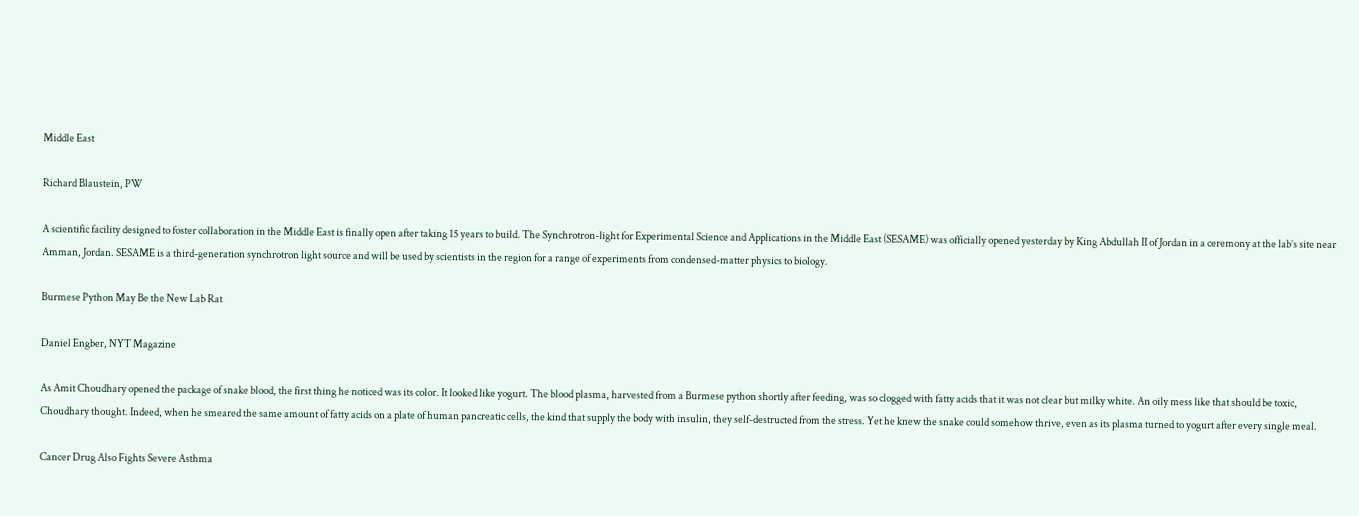Middle East

Richard Blaustein, PW

A scientific facility designed to foster collaboration in the Middle East is finally open after taking 15 years to build. The Synchrotron-light for Experimental Science and Applications in the Middle East (SESAME) was officially opened yesterday by King Abdullah II of Jordan in a ceremony at the lab’s site near Amman, Jordan. SESAME is a third-generation synchrotron light source and will be used by scientists in the region for a range of experiments from condensed-matter physics to biology.

Burmese Python May Be the New Lab Rat

Daniel Engber, NYT Magazine

As Amit Choudhary opened the package of snake blood, the first thing he noticed was its color. It looked like yogurt. The blood plasma, harvested from a Burmese python shortly after feeding, was so clogged with fatty acids that it was not clear but milky white. An oily mess like that should be toxic, Choudhary thought. Indeed, when he smeared the same amount of fatty acids on a plate of human pancreatic cells, the kind that supply the body with insulin, they self-destructed from the stress. Yet he knew the snake could somehow thrive, even as its plasma turned to yogurt after every single meal.

Cancer Drug Also Fights Severe Asthma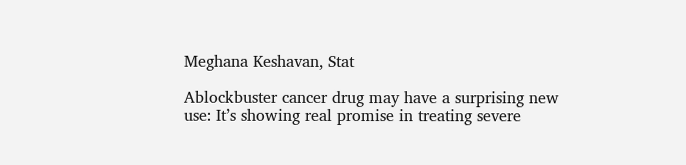Meghana Keshavan, Stat

Ablockbuster cancer drug may have a surprising new use: It’s showing real promise in treating severe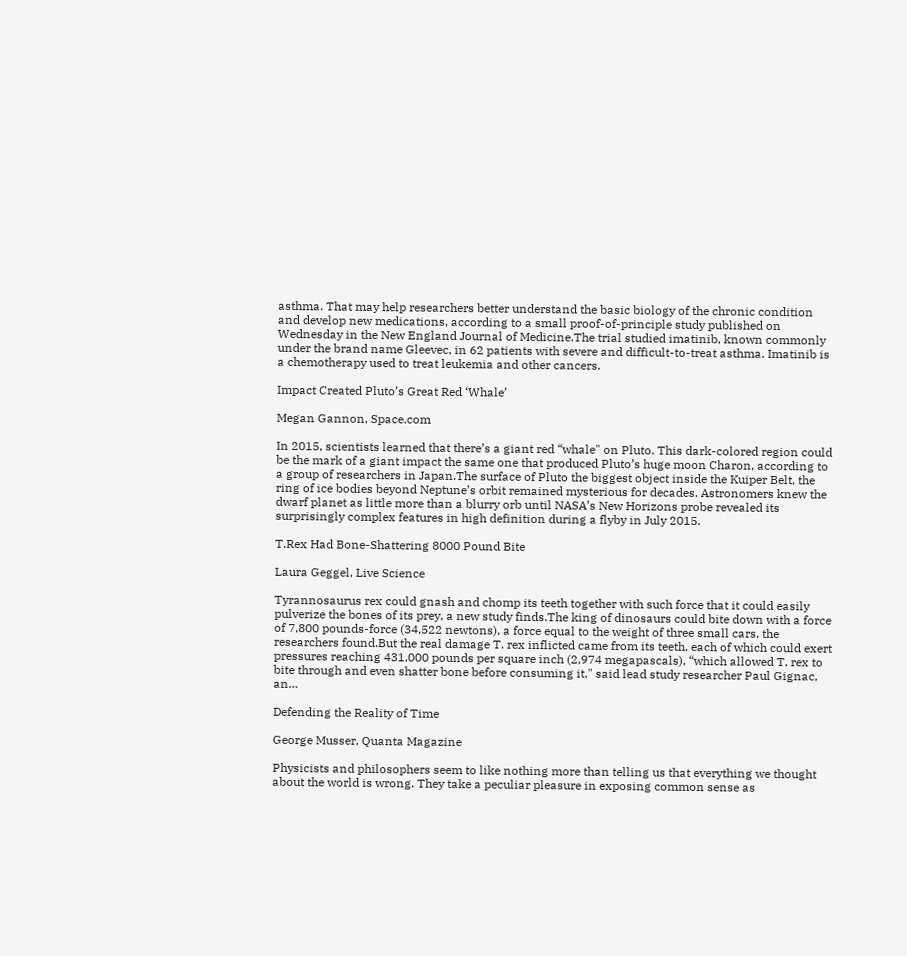asthma. That may help researchers better understand the basic biology of the chronic condition and develop new medications, according to a small proof-of-principle study published on Wednesday in the New England Journal of Medicine.The trial studied imatinib, known commonly under the brand name Gleevec, in 62 patients with severe and difficult-to-treat asthma. Imatinib is a chemotherapy used to treat leukemia and other cancers.

Impact Created Pluto’s Great Red ‘Whale’

Megan Gannon, Space.com

In 2015, scientists learned that there’s a giant red “whale" on Pluto. This dark-colored region could be the mark of a giant impact the same one that produced Pluto’s huge moon Charon, according to a group of researchers in Japan.The surface of Pluto the biggest object inside the Kuiper Belt, the ring of ice bodies beyond Neptune’s orbit remained mysterious for decades. Astronomers knew the dwarf planet as little more than a blurry orb until NASA’s New Horizons probe revealed its surprisingly complex features in high definition during a flyby in July 2015.

T.Rex Had Bone-Shattering 8000 Pound Bite

Laura Geggel, Live Science

Tyrannosaurus rex could gnash and chomp its teeth together with such force that it could easily pulverize the bones of its prey, a new study finds.The king of dinosaurs could bite down with a force of 7,800 pounds-force (34,522 newtons), a force equal to the weight of three small cars, the researchers found.But the real damage T. rex inflicted came from its teeth, each of which could exert pressures reaching 431,000 pounds per square inch (2,974 megapascals), “which allowed T. rex to bite through and even shatter bone before consuming it," said lead study researcher Paul Gignac, an…

Defending the Reality of Time

George Musser, Quanta Magazine

Physicists and philosophers seem to like nothing more than telling us that everything we thought about the world is wrong. They take a peculiar pleasure in exposing common sense as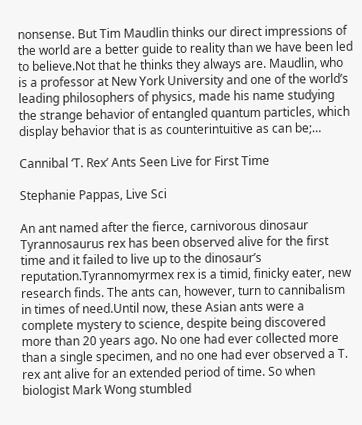nonsense. But Tim Maudlin thinks our direct impressions of the world are a better guide to reality than we have been led to believe.Not that he thinks they always are. Maudlin, who is a professor at New York University and one of the world’s leading philosophers of physics, made his name studying the strange behavior of entangled quantum particles, which display behavior that is as counterintuitive as can be;…

Cannibal ‘T. Rex’ Ants Seen Live for First Time

Stephanie Pappas, Live Sci

An ant named after the fierce, carnivorous dinosaur Tyrannosaurus rex has been observed alive for the first time and it failed to live up to the dinosaur’s reputation.Tyrannomyrmex rex is a timid, finicky eater, new research finds. The ants can, however, turn to cannibalism in times of need.Until now, these Asian ants were a complete mystery to science, despite being discovered more than 20 years ago. No one had ever collected more than a single specimen, and no one had ever observed a T. rex ant alive for an extended period of time. So when biologist Mark Wong stumbled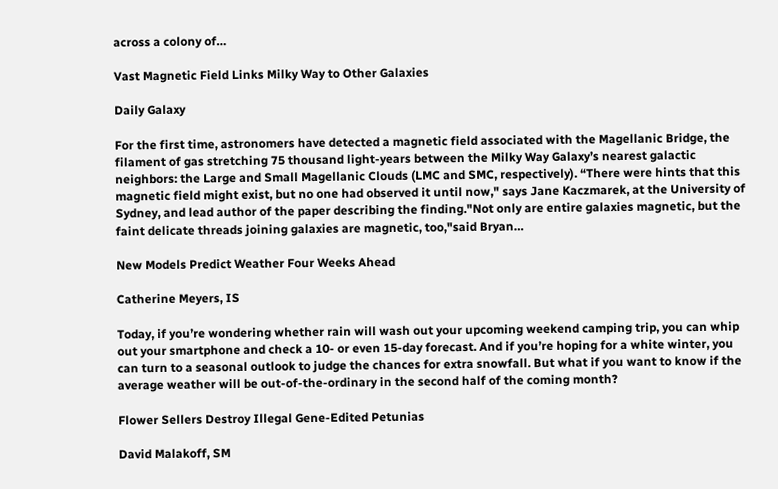across a colony of…

Vast Magnetic Field Links Milky Way to Other Galaxies

Daily Galaxy

For the first time, astronomers have detected a magnetic field associated with the Magellanic Bridge, the filament of gas stretching 75 thousand light-years between the Milky Way Galaxy’s nearest galactic neighbors: the Large and Small Magellanic Clouds (LMC and SMC, respectively). “There were hints that this magnetic field might exist, but no one had observed it until now," says Jane Kaczmarek, at the University of Sydney, and lead author of the paper describing the finding."Not only are entire galaxies magnetic, but the faint delicate threads joining galaxies are magnetic, too,"said Bryan…

New Models Predict Weather Four Weeks Ahead

Catherine Meyers, IS

Today, if you’re wondering whether rain will wash out your upcoming weekend camping trip, you can whip out your smartphone and check a 10- or even 15-day forecast. And if you’re hoping for a white winter, you can turn to a seasonal outlook to judge the chances for extra snowfall. But what if you want to know if the average weather will be out-of-the-ordinary in the second half of the coming month?

Flower Sellers Destroy Illegal Gene-Edited Petunias

David Malakoff, SM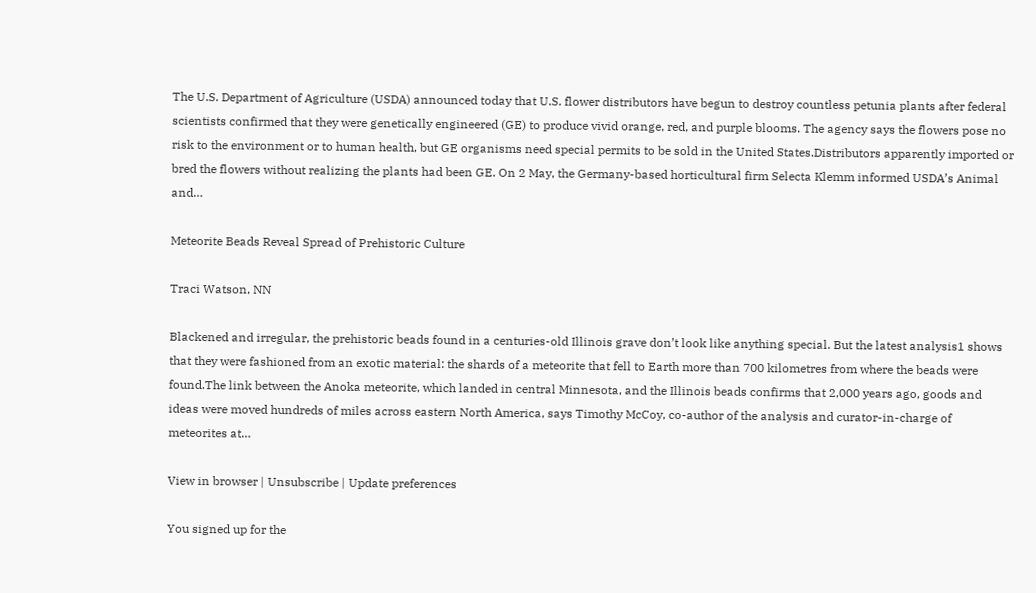The U.S. Department of Agriculture (USDA) announced today that U.S. flower distributors have begun to destroy countless petunia plants after federal scientists confirmed that they were genetically engineered (GE) to produce vivid orange, red, and purple blooms. The agency says the flowers pose no risk to the environment or to human health, but GE organisms need special permits to be sold in the United States.Distributors apparently imported or bred the flowers without realizing the plants had been GE. On 2 May, the Germany-based horticultural firm Selecta Klemm informed USDA’s Animal and…

Meteorite Beads Reveal Spread of Prehistoric Culture

Traci Watson, NN

Blackened and irregular, the prehistoric beads found in a centuries-old Illinois grave don’t look like anything special. But the latest analysis1 shows that they were fashioned from an exotic material: the shards of a meteorite that fell to Earth more than 700 kilometres from where the beads were found.The link between the Anoka meteorite, which landed in central Minnesota, and the Illinois beads confirms that 2,000 years ago, goods and ideas were moved hundreds of miles across eastern North America, says Timothy McCoy, co-author of the analysis and curator-in-charge of meteorites at…

View in browser | Unsubscribe | Update preferences

You signed up for the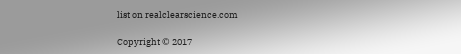list on realclearscience.com

Copyright © 2017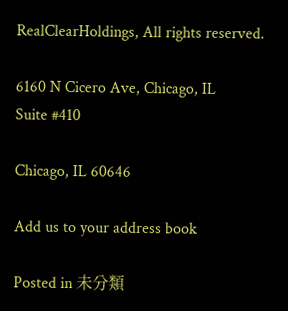RealClearHoldings, All rights reserved.

6160 N Cicero Ave, Chicago, IL
Suite #410

Chicago, IL 60646

Add us to your address book

Posted in 未分類